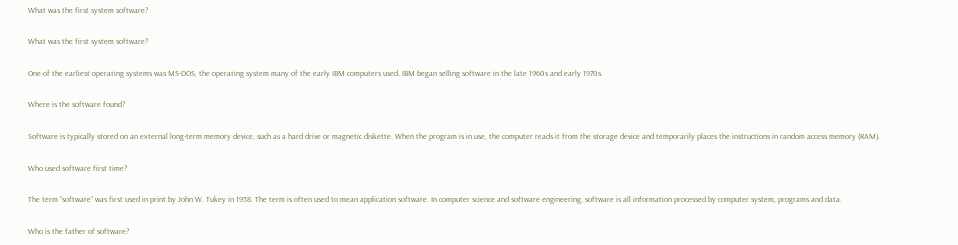What was the first system software?

What was the first system software?

One of the earliest operating systems was MS-DOS, the operating system many of the early IBM computers used. IBM began selling software in the late 1960s and early 1970s.

Where is the software found?

Software is typically stored on an external long-term memory device, such as a hard drive or magnetic diskette. When the program is in use, the computer reads it from the storage device and temporarily places the instructions in random access memory (RAM).

Who used software first time?

The term “software” was first used in print by John W. Tukey in 1958. The term is often used to mean application software. In computer science and software engineering, software is all information processed by computer system, programs and data.

Who is the father of software?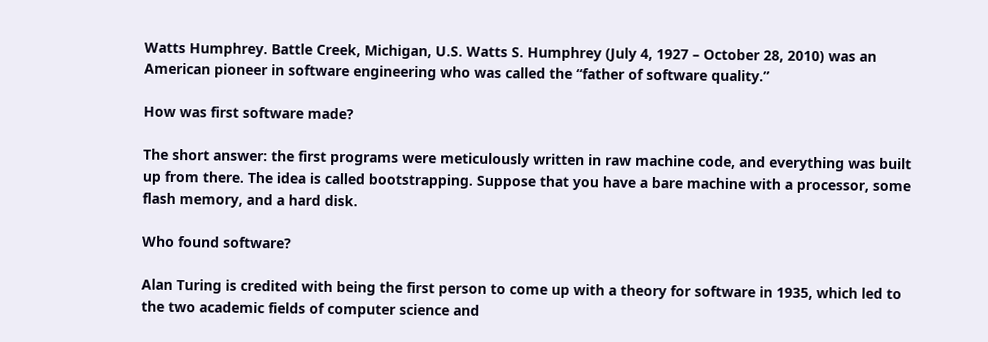Watts Humphrey. Battle Creek, Michigan, U.S. Watts S. Humphrey (July 4, 1927 – October 28, 2010) was an American pioneer in software engineering who was called the “father of software quality.”

How was first software made?

The short answer: the first programs were meticulously written in raw machine code, and everything was built up from there. The idea is called bootstrapping. Suppose that you have a bare machine with a processor, some flash memory, and a hard disk.

Who found software?

Alan Turing is credited with being the first person to come up with a theory for software in 1935, which led to the two academic fields of computer science and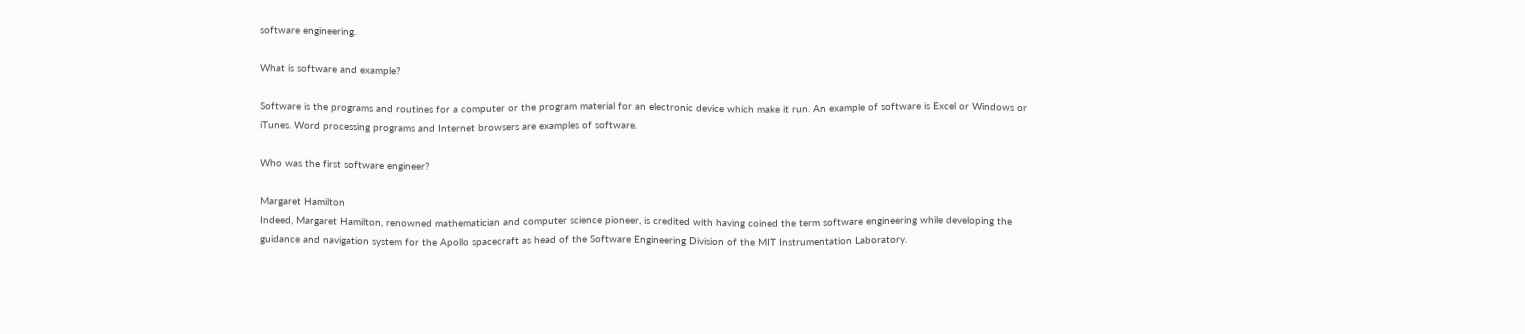software engineering.

What is software and example?

Software is the programs and routines for a computer or the program material for an electronic device which make it run. An example of software is Excel or Windows or iTunes. Word processing programs and Internet browsers are examples of software.

Who was the first software engineer?

Margaret Hamilton
Indeed, Margaret Hamilton, renowned mathematician and computer science pioneer, is credited with having coined the term software engineering while developing the guidance and navigation system for the Apollo spacecraft as head of the Software Engineering Division of the MIT Instrumentation Laboratory.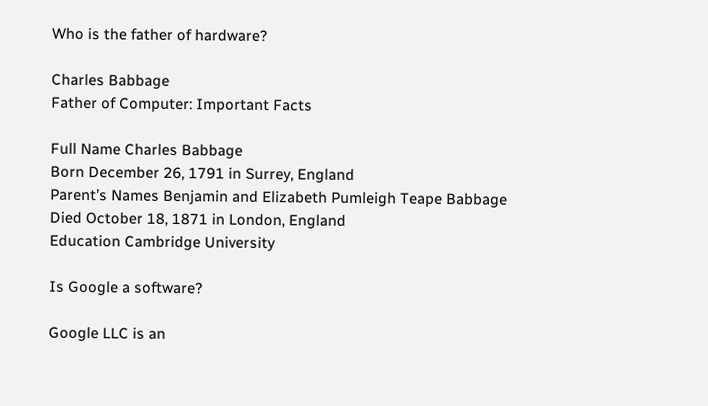Who is the father of hardware?

Charles Babbage
Father of Computer: Important Facts

Full Name Charles Babbage
Born December 26, 1791 in Surrey, England
Parent’s Names Benjamin and Elizabeth Pumleigh Teape Babbage
Died October 18, 1871 in London, England
Education Cambridge University

Is Google a software?

Google LLC is an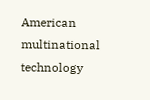American multinational technology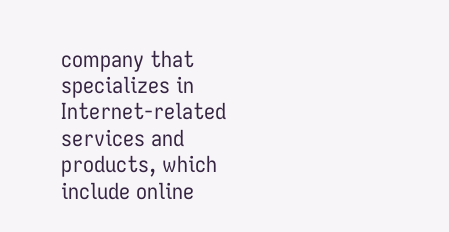company that specializes in Internet-related services and products, which include online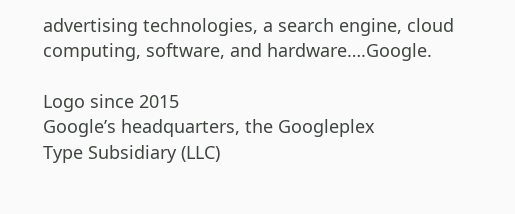advertising technologies, a search engine, cloud computing, software, and hardware….Google.

Logo since 2015
Google’s headquarters, the Googleplex
Type Subsidiary (LLC)